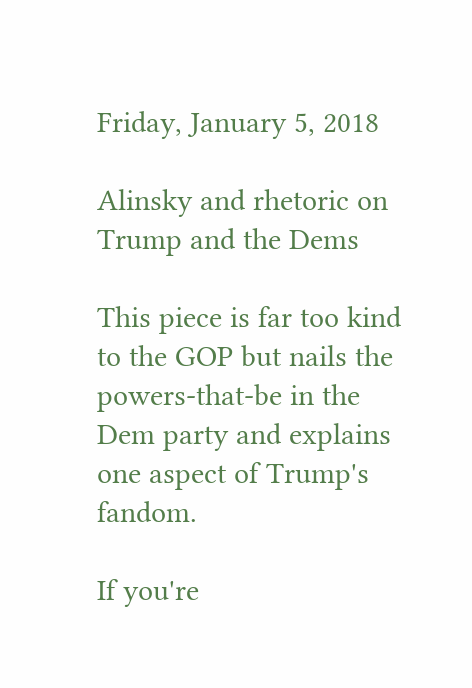Friday, January 5, 2018

Alinsky and rhetoric on Trump and the Dems

This piece is far too kind to the GOP but nails the powers-that-be in the Dem party and explains one aspect of Trump's fandom.

If you're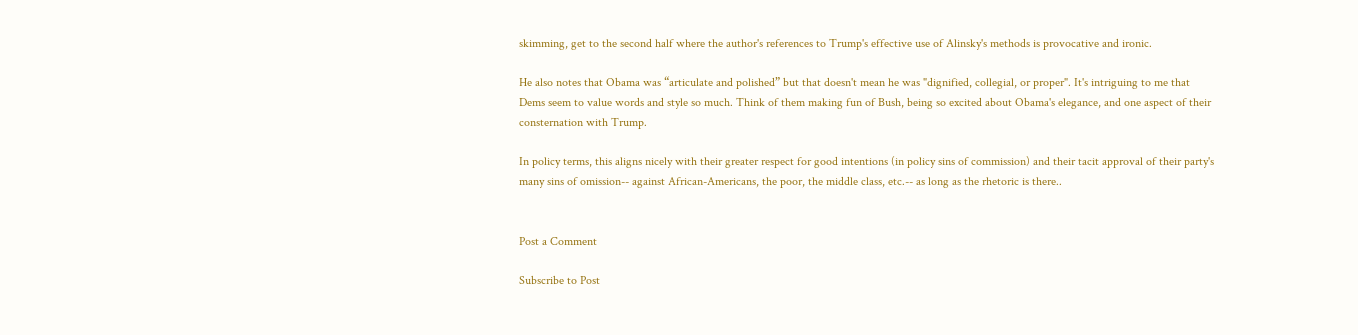skimming, get to the second half where the author's references to Trump's effective use of Alinsky's methods is provocative and ironic.

He also notes that Obama was “articulate and polished” but that doesn't mean he was "dignified, collegial, or proper". It's intriguing to me that Dems seem to value words and style so much. Think of them making fun of Bush, being so excited about Obama's elegance, and one aspect of their consternation with Trump.

In policy terms, this aligns nicely with their greater respect for good intentions (in policy sins of commission) and their tacit approval of their party's many sins of omission-- against African-Americans, the poor, the middle class, etc.-- as long as the rhetoric is there..


Post a Comment

Subscribe to Post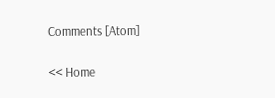Comments [Atom]

<< Home